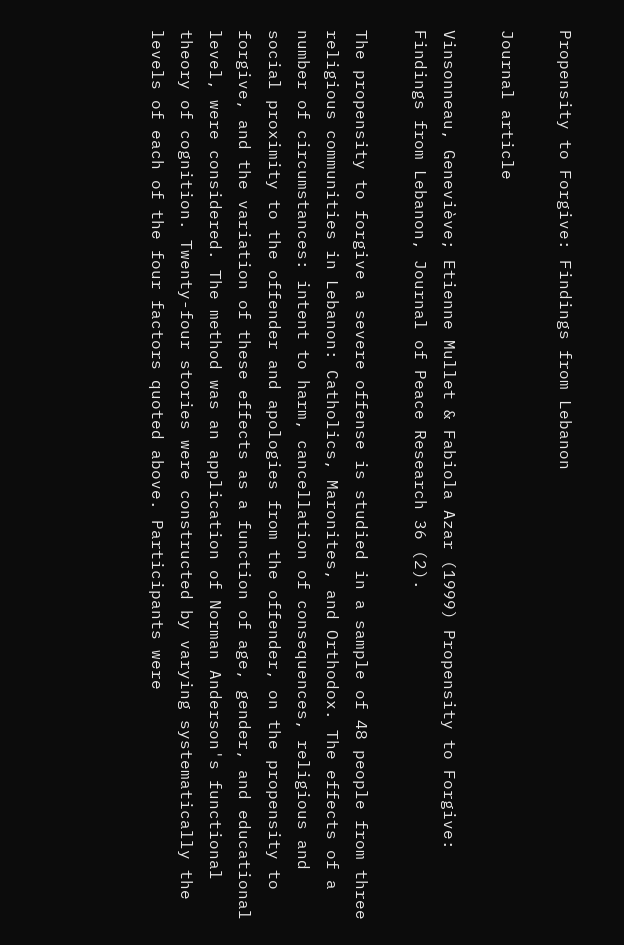Propensity to Forgive: Findings from Lebanon

Journal article

Vinsonneau, Geneviève; Etienne Mullet & Fabiola Azar (1999) Propensity to Forgive: Findings from Lebanon, Journal of Peace Research 36 (2).

The propensity to forgive a severe offense is studied in a sample of 48 people from three religious communities in Lebanon: Catholics, Maronites, and Orthodox. The effects of a number of circumstances: intent to harm, cancellation of consequences, religious and social proximity to the offender and apologies from the offender, on the propensity to forgive, and the variation of these effects as a function of age, gender, and educational level, were considered. The method was an application of Norman Anderson's functional theory of cognition. Twenty-four stories were constructed by varying systematically the levels of each of the four factors quoted above. Participants were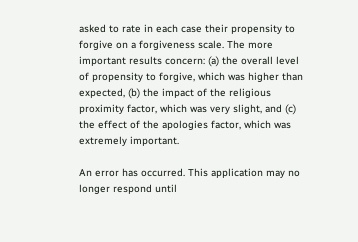asked to rate in each case their propensity to forgive on a forgiveness scale. The more important results concern: (a) the overall level of propensity to forgive, which was higher than expected, (b) the impact of the religious proximity factor, which was very slight, and (c) the effect of the apologies factor, which was extremely important.

An error has occurred. This application may no longer respond until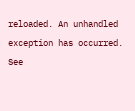reloaded. An unhandled exception has occurred. See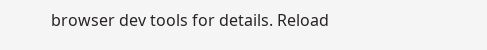browser dev tools for details. Reload